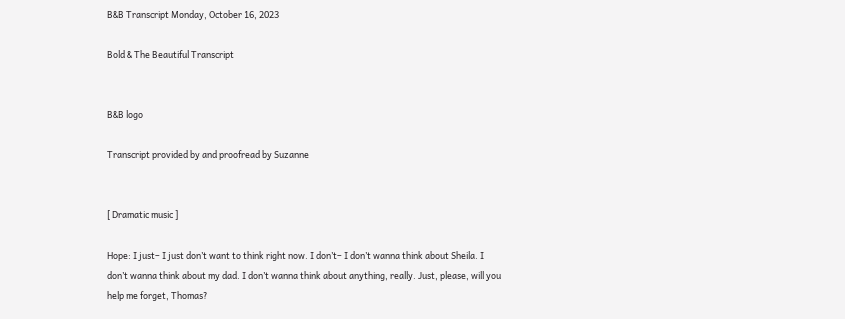B&B Transcript Monday, October 16, 2023

Bold & The Beautiful Transcript


B&B logo

Transcript provided by and proofread by Suzanne


[ Dramatic music ]

Hope: I just– I just don’t want to think right now. I don’t– I don’t wanna think about Sheila. I don’t wanna think about my dad. I don’t wanna think about anything, really. Just, please, will you help me forget, Thomas?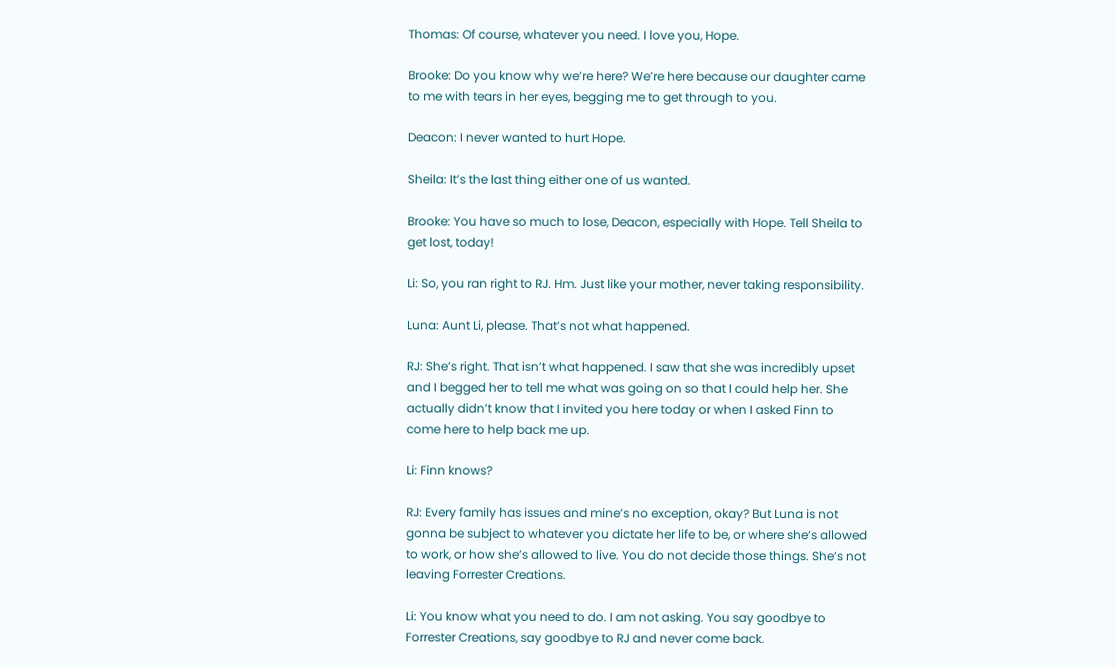Thomas: Of course, whatever you need. I love you, Hope.

Brooke: Do you know why we’re here? We’re here because our daughter came to me with tears in her eyes, begging me to get through to you.

Deacon: I never wanted to hurt Hope.

Sheila: It’s the last thing either one of us wanted.

Brooke: You have so much to lose, Deacon, especially with Hope. Tell Sheila to get lost, today!

Li: So, you ran right to RJ. Hm. Just like your mother, never taking responsibility.

Luna: Aunt Li, please. That’s not what happened.

RJ: She’s right. That isn’t what happened. I saw that she was incredibly upset and I begged her to tell me what was going on so that I could help her. She actually didn’t know that I invited you here today or when I asked Finn to come here to help back me up.

Li: Finn knows?

RJ: Every family has issues and mine’s no exception, okay? But Luna is not gonna be subject to whatever you dictate her life to be, or where she’s allowed to work, or how she’s allowed to live. You do not decide those things. She’s not leaving Forrester Creations.

Li: You know what you need to do. I am not asking. You say goodbye to Forrester Creations, say goodbye to RJ and never come back.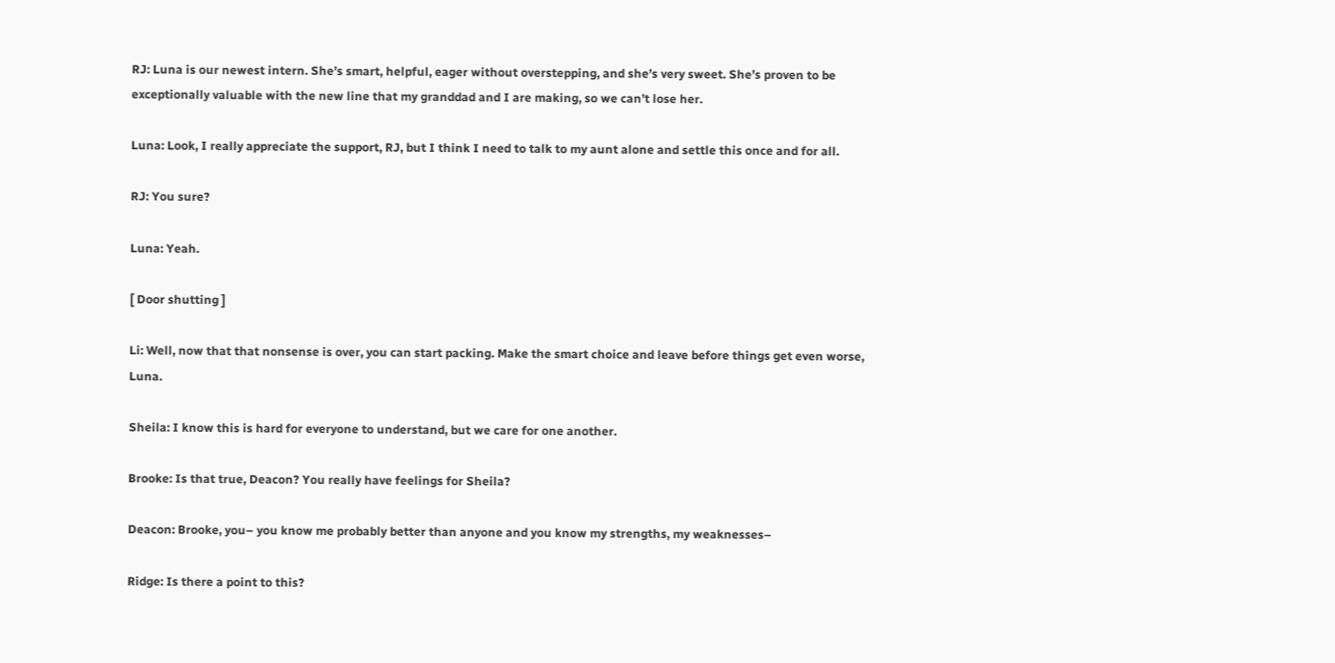RJ: Luna is our newest intern. She’s smart, helpful, eager without overstepping, and she’s very sweet. She’s proven to be exceptionally valuable with the new line that my granddad and I are making, so we can’t lose her.

Luna: Look, I really appreciate the support, RJ, but I think I need to talk to my aunt alone and settle this once and for all.

RJ: You sure?

Luna: Yeah.

[ Door shutting ]

Li: Well, now that that nonsense is over, you can start packing. Make the smart choice and leave before things get even worse, Luna.

Sheila: I know this is hard for everyone to understand, but we care for one another.

Brooke: Is that true, Deacon? You really have feelings for Sheila?

Deacon: Brooke, you– you know me probably better than anyone and you know my strengths, my weaknesses–

Ridge: Is there a point to this?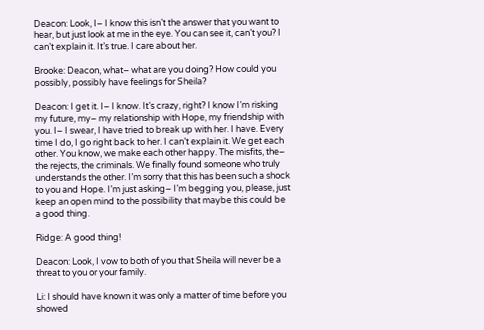Deacon: Look, I– I know this isn’t the answer that you want to hear, but just look at me in the eye. You can see it, can’t you? I can’t explain it. It’s true. I care about her.

Brooke: Deacon, what– what are you doing? How could you possibly, possibly have feelings for Sheila?

Deacon: I get it. I– I know. It’s crazy, right? I know I’m risking my future, my– my relationship with Hope, my friendship with you. I– I swear, I have tried to break up with her. I have. Every time I do, I go right back to her. I can’t explain it. We get each other. You know, we make each other happy. The misfits, the– the rejects, the criminals. We finally found someone who truly understands the other. I’m sorry that this has been such a shock to you and Hope. I’m just asking– I’m begging you, please, just keep an open mind to the possibility that maybe this could be a good thing.

Ridge: A good thing!

Deacon: Look, I vow to both of you that Sheila will never be a threat to you or your family.

Li: I should have known it was only a matter of time before you showed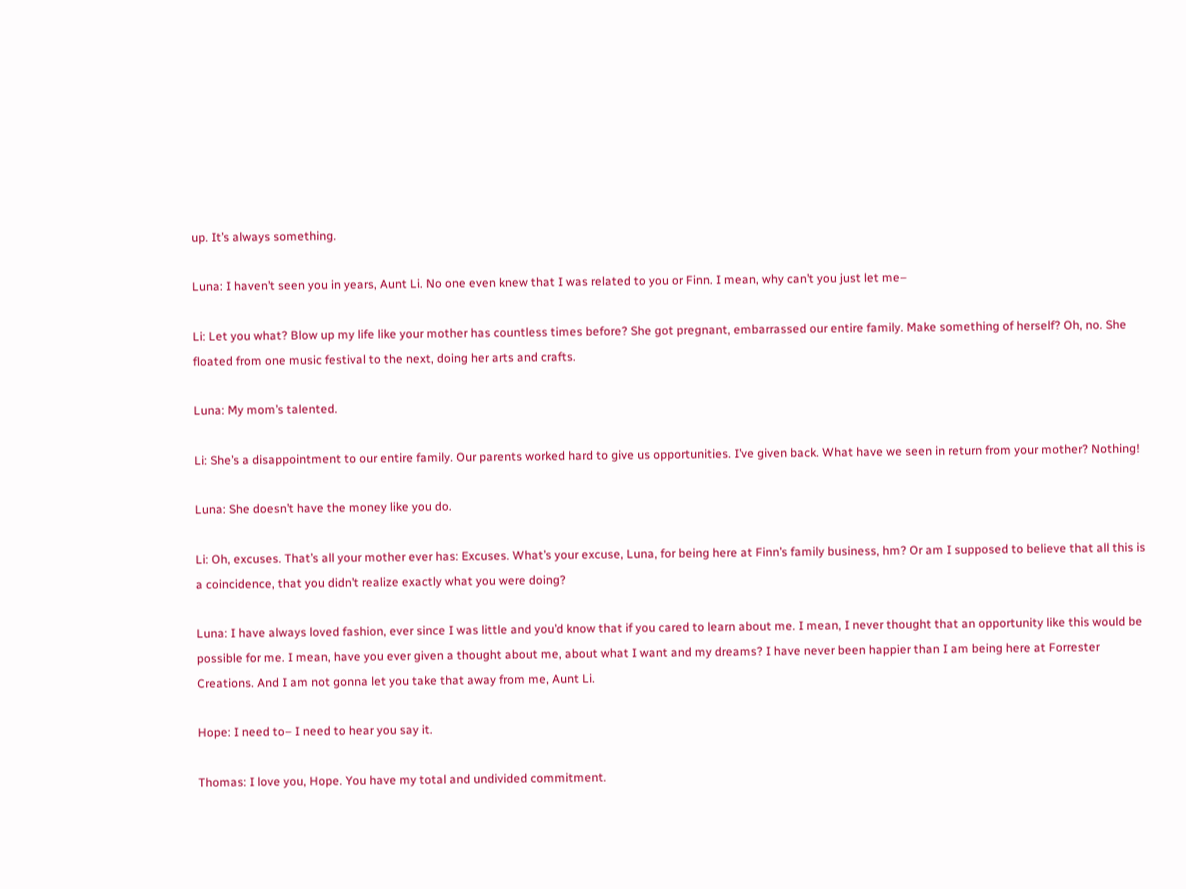up. It’s always something.

Luna: I haven’t seen you in years, Aunt Li. No one even knew that I was related to you or Finn. I mean, why can’t you just let me–

Li: Let you what? Blow up my life like your mother has countless times before? She got pregnant, embarrassed our entire family. Make something of herself? Oh, no. She floated from one music festival to the next, doing her arts and crafts.

Luna: My mom’s talented.

Li: She’s a disappointment to our entire family. Our parents worked hard to give us opportunities. I’ve given back. What have we seen in return from your mother? Nothing!

Luna: She doesn’t have the money like you do.

Li: Oh, excuses. That’s all your mother ever has: Excuses. What’s your excuse, Luna, for being here at Finn’s family business, hm? Or am I supposed to believe that all this is a coincidence, that you didn’t realize exactly what you were doing?

Luna: I have always loved fashion, ever since I was little and you’d know that if you cared to learn about me. I mean, I never thought that an opportunity like this would be possible for me. I mean, have you ever given a thought about me, about what I want and my dreams? I have never been happier than I am being here at Forrester Creations. And I am not gonna let you take that away from me, Aunt Li.

Hope: I need to– I need to hear you say it.

Thomas: I love you, Hope. You have my total and undivided commitment.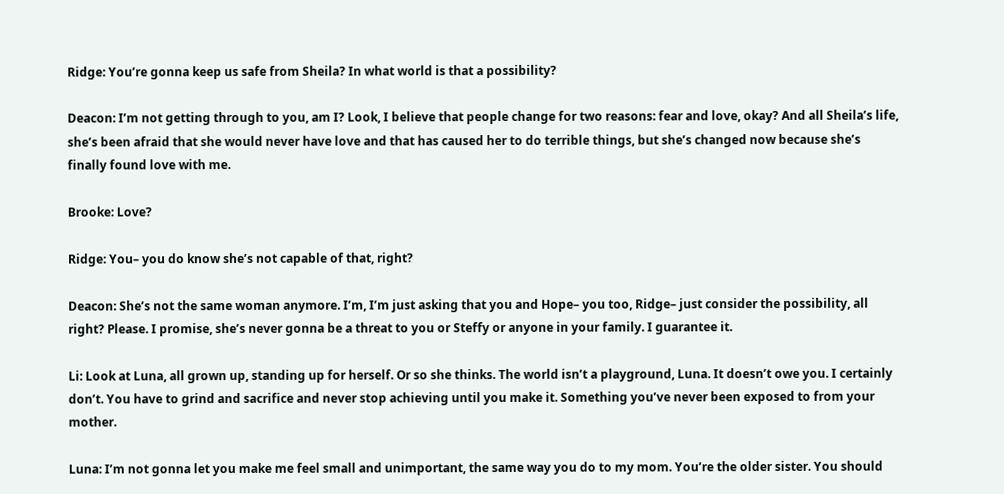Ridge: You’re gonna keep us safe from Sheila? In what world is that a possibility?

Deacon: I’m not getting through to you, am I? Look, I believe that people change for two reasons: fear and love, okay? And all Sheila’s life, she’s been afraid that she would never have love and that has caused her to do terrible things, but she’s changed now because she’s finally found love with me.

Brooke: Love?

Ridge: You– you do know she’s not capable of that, right?

Deacon: She’s not the same woman anymore. I’m, I’m just asking that you and Hope– you too, Ridge– just consider the possibility, all right? Please. I promise, she’s never gonna be a threat to you or Steffy or anyone in your family. I guarantee it.

Li: Look at Luna, all grown up, standing up for herself. Or so she thinks. The world isn’t a playground, Luna. It doesn’t owe you. I certainly don’t. You have to grind and sacrifice and never stop achieving until you make it. Something you’ve never been exposed to from your mother.

Luna: I’m not gonna let you make me feel small and unimportant, the same way you do to my mom. You’re the older sister. You should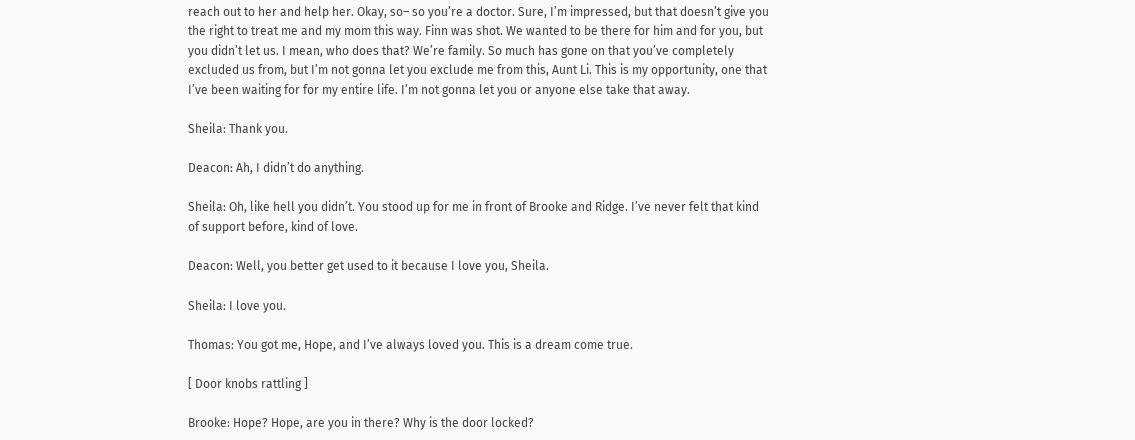reach out to her and help her. Okay, so– so you’re a doctor. Sure, I’m impressed, but that doesn’t give you the right to treat me and my mom this way. Finn was shot. We wanted to be there for him and for you, but you didn’t let us. I mean, who does that? We’re family. So much has gone on that you’ve completely excluded us from, but I’m not gonna let you exclude me from this, Aunt Li. This is my opportunity, one that I’ve been waiting for for my entire life. I’m not gonna let you or anyone else take that away.

Sheila: Thank you.

Deacon: Ah, I didn’t do anything.

Sheila: Oh, like hell you didn’t. You stood up for me in front of Brooke and Ridge. I’ve never felt that kind of support before, kind of love.

Deacon: Well, you better get used to it because I love you, Sheila.

Sheila: I love you.

Thomas: You got me, Hope, and I’ve always loved you. This is a dream come true.

[ Door knobs rattling ]

Brooke: Hope? Hope, are you in there? Why is the door locked?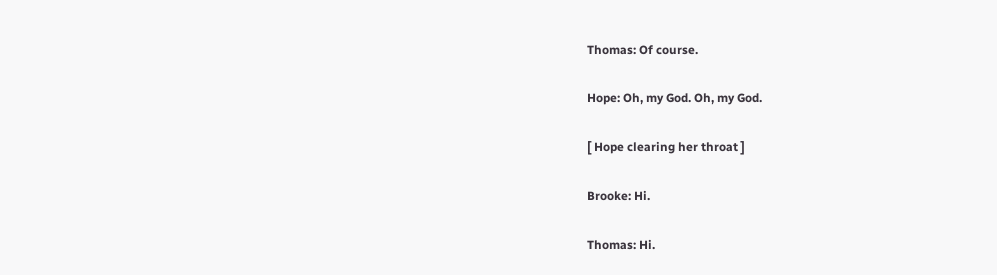Thomas: Of course.

Hope: Oh, my God. Oh, my God.

[ Hope clearing her throat ]

Brooke: Hi.

Thomas: Hi.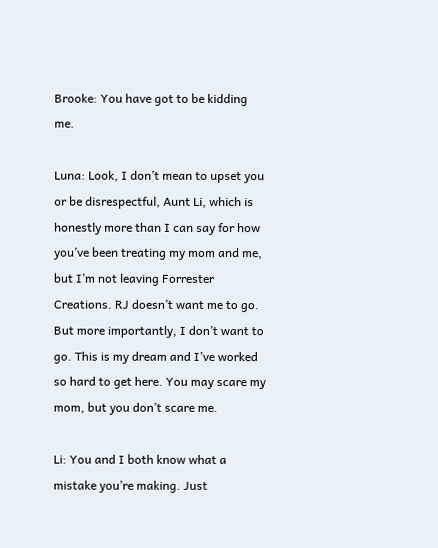Brooke: You have got to be kidding me.

Luna: Look, I don’t mean to upset you or be disrespectful, Aunt Li, which is honestly more than I can say for how you’ve been treating my mom and me, but I’m not leaving Forrester Creations. RJ doesn’t want me to go. But more importantly, I don’t want to go. This is my dream and I’ve worked so hard to get here. You may scare my mom, but you don’t scare me.

Li: You and I both know what a mistake you’re making. Just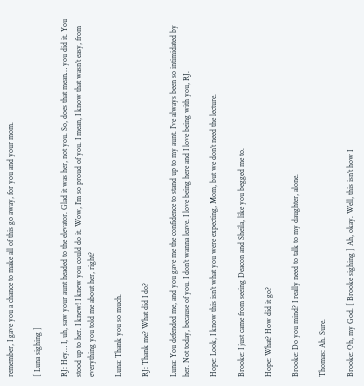remember, I gave you a chance to make all of this go away, for you and your mom.

[ Luna sighing ]

RJ: Hey… I, uh, saw your aunt headed to the elevator. Glad it was her, not you. So, does that mean… you did it. You stood up to her. I knew! I knew you could do it. Wow, I’m so proud of you. I mean, I know that wasn’t easy, from everything you told me about her, right?

Luna: Thank you so much.

RJ: Thank me? What did I do?

Luna: You defended me, and you gave me the confidence to stand up to my aunt. I’ve always been so intimidated by her. Not today, because of you. I don’t wanna leave. I love being here and I love being with you, RJ.

Hope: Look, I know this isn’t what you were expecting, Mom, but we don’t need the lecture.

Brooke: I just came from seeing Deacon and Sheila, like you begged me to.

Hope: What? How did it go?

Brooke: Do you mind? I really need to talk to my daughter, alone.

Thomas: Ah. Sure.

Brooke: Oh, my God. [ Brooke sighing ] Ah, okay. Well, this isn’t how I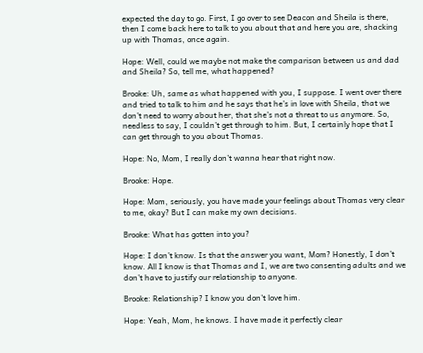expected the day to go. First, I go over to see Deacon and Sheila is there, then I come back here to talk to you about that and here you are, shacking up with Thomas, once again.

Hope: Well, could we maybe not make the comparison between us and dad and Sheila? So, tell me, what happened?

Brooke: Uh, same as what happened with you, I suppose. I went over there and tried to talk to him and he says that he’s in love with Sheila, that we don’t need to worry about her, that she’s not a threat to us anymore. So, needless to say, I couldn’t get through to him. But, I certainly hope that I can get through to you about Thomas.

Hope: No, Mom, I really don’t wanna hear that right now.

Brooke: Hope.

Hope: Mom, seriously, you have made your feelings about Thomas very clear to me, okay? But I can make my own decisions.

Brooke: What has gotten into you?

Hope: I don’t know. Is that the answer you want, Mom? Honestly, I don’t know. All I know is that Thomas and I, we are two consenting adults and we don’t have to justify our relationship to anyone.

Brooke: Relationship? I know you don’t love him.

Hope: Yeah, Mom, he knows. I have made it perfectly clear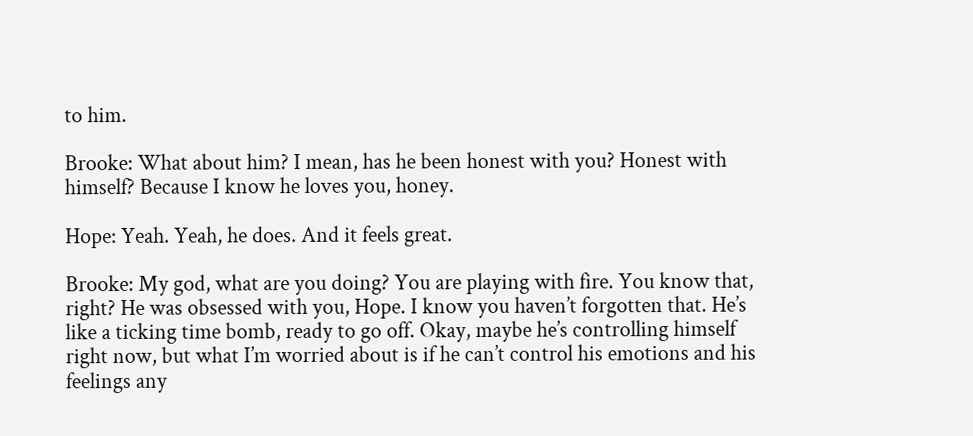to him.

Brooke: What about him? I mean, has he been honest with you? Honest with himself? Because I know he loves you, honey.

Hope: Yeah. Yeah, he does. And it feels great.

Brooke: My god, what are you doing? You are playing with fire. You know that, right? He was obsessed with you, Hope. I know you haven’t forgotten that. He’s like a ticking time bomb, ready to go off. Okay, maybe he’s controlling himself right now, but what I’m worried about is if he can’t control his emotions and his feelings any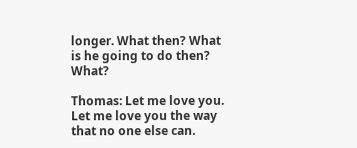longer. What then? What is he going to do then? What?

Thomas: Let me love you. Let me love you the way that no one else can.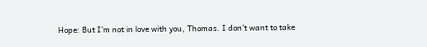Hope: But I’m not in love with you, Thomas. I don’t want to take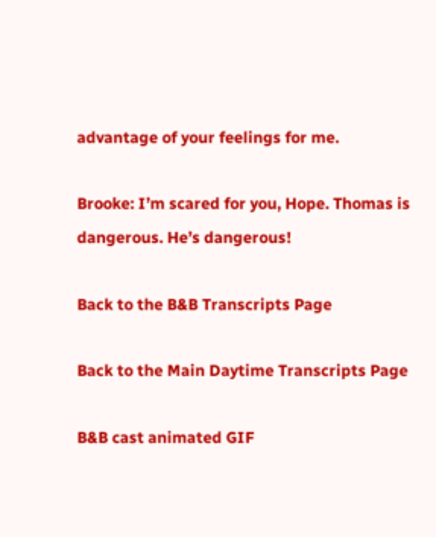advantage of your feelings for me.

Brooke: I’m scared for you, Hope. Thomas is dangerous. He’s dangerous!

Back to the B&B Transcripts Page

Back to the Main Daytime Transcripts Page

B&B cast animated GIF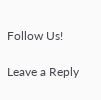Follow Us!

Leave a Reply